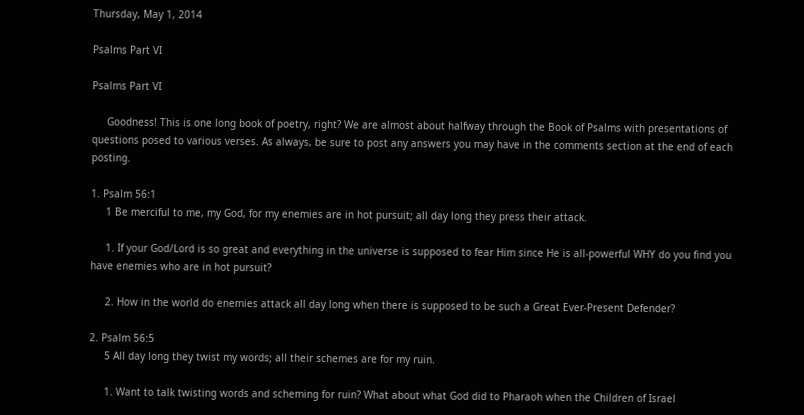Thursday, May 1, 2014

Psalms Part VI

Psalms Part VI

     Goodness! This is one long book of poetry, right? We are almost about halfway through the Book of Psalms with presentations of questions posed to various verses. As always, be sure to post any answers you may have in the comments section at the end of each posting.

1. Psalm 56:1
     1 Be merciful to me, my God, for my enemies are in hot pursuit; all day long they press their attack.

     1. If your God/Lord is so great and everything in the universe is supposed to fear Him since He is all-powerful WHY do you find you have enemies who are in hot pursuit?

     2. How in the world do enemies attack all day long when there is supposed to be such a Great Ever-Present Defender?

2. Psalm 56:5
     5 All day long they twist my words; all their schemes are for my ruin.

     1. Want to talk twisting words and scheming for ruin? What about what God did to Pharaoh when the Children of Israel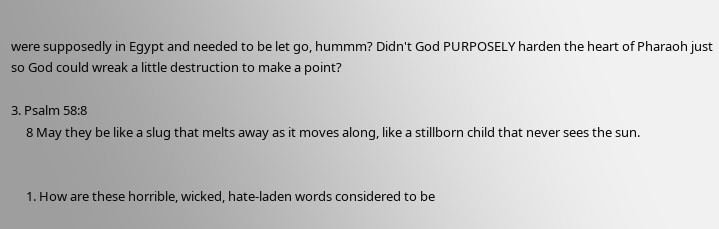were supposedly in Egypt and needed to be let go, hummm? Didn't God PURPOSELY harden the heart of Pharaoh just so God could wreak a little destruction to make a point?

3. Psalm 58:8
     8 May they be like a slug that melts away as it moves along, like a stillborn child that never sees the sun.


     1. How are these horrible, wicked, hate-laden words considered to be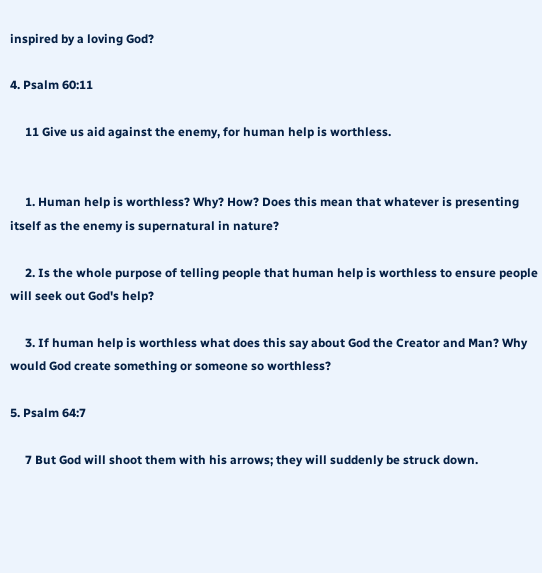inspired by a loving God?

4. Psalm 60:11

     11 Give us aid against the enemy, for human help is worthless.


     1. Human help is worthless? Why? How? Does this mean that whatever is presenting itself as the enemy is supernatural in nature?

     2. Is the whole purpose of telling people that human help is worthless to ensure people will seek out God's help?

     3. If human help is worthless what does this say about God the Creator and Man? Why would God create something or someone so worthless?

5. Psalm 64:7

     7 But God will shoot them with his arrows; they will suddenly be struck down.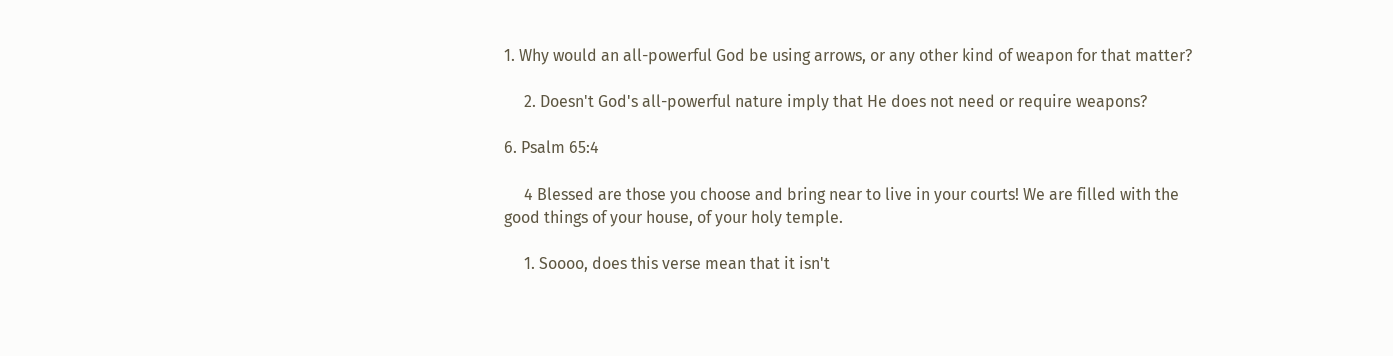1. Why would an all-powerful God be using arrows, or any other kind of weapon for that matter?

     2. Doesn't God's all-powerful nature imply that He does not need or require weapons?

6. Psalm 65:4

     4 Blessed are those you choose and bring near to live in your courts! We are filled with the good things of your house, of your holy temple.

     1. Soooo, does this verse mean that it isn't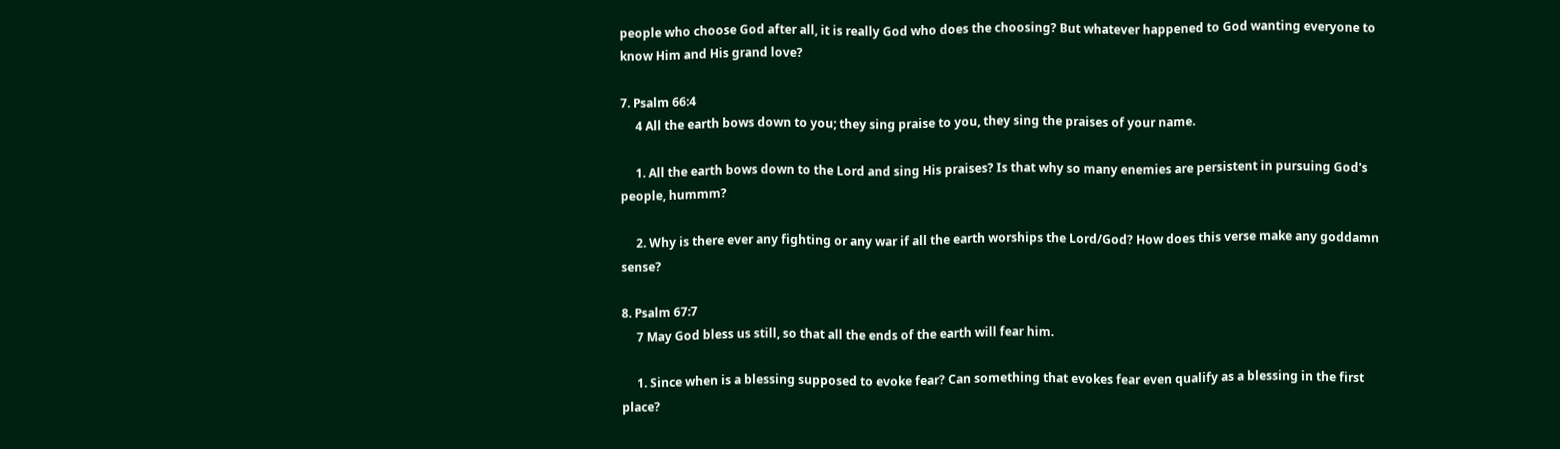people who choose God after all, it is really God who does the choosing? But whatever happened to God wanting everyone to know Him and His grand love?

7. Psalm 66:4
     4 All the earth bows down to you; they sing praise to you, they sing the praises of your name.

     1. All the earth bows down to the Lord and sing His praises? Is that why so many enemies are persistent in pursuing God's people, hummm?

     2. Why is there ever any fighting or any war if all the earth worships the Lord/God? How does this verse make any goddamn sense?

8. Psalm 67:7
     7 May God bless us still, so that all the ends of the earth will fear him.

     1. Since when is a blessing supposed to evoke fear? Can something that evokes fear even qualify as a blessing in the first place?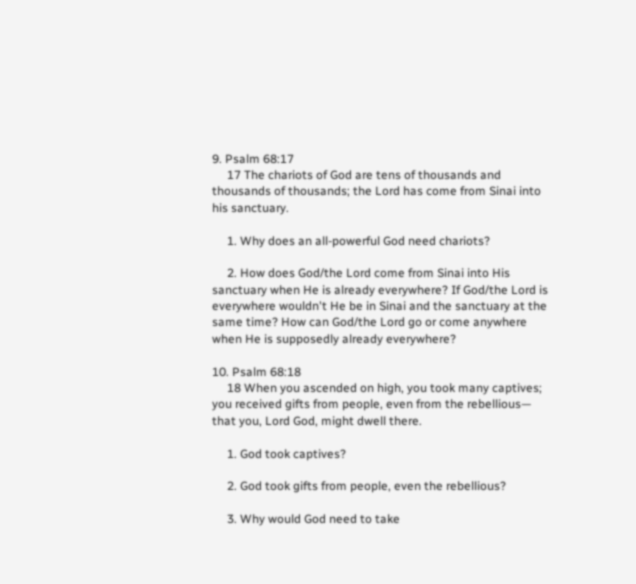9. Psalm 68:17
     17 The chariots of God are tens of thousands and thousands of thousands; the Lord has come from Sinai into his sanctuary.

     1. Why does an all-powerful God need chariots?

     2. How does God/the Lord come from Sinai into His sanctuary when He is already everywhere? If God/the Lord is everywhere wouldn't He be in Sinai and the sanctuary at the same time? How can God/the Lord go or come anywhere when He is supposedly already everywhere?

10. Psalm 68:18
     18 When you ascended on high, you took many captives; you received gifts from people, even from the rebellious— that you, Lord God, might dwell there.

     1. God took captives?

     2. God took gifts from people, even the rebellious?

     3. Why would God need to take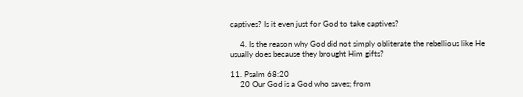captives? Is it even just for God to take captives?

     4. Is the reason why God did not simply obliterate the rebellious like He usually does because they brought Him gifts?

11. Psalm 68:20
     20 Our God is a God who saves; from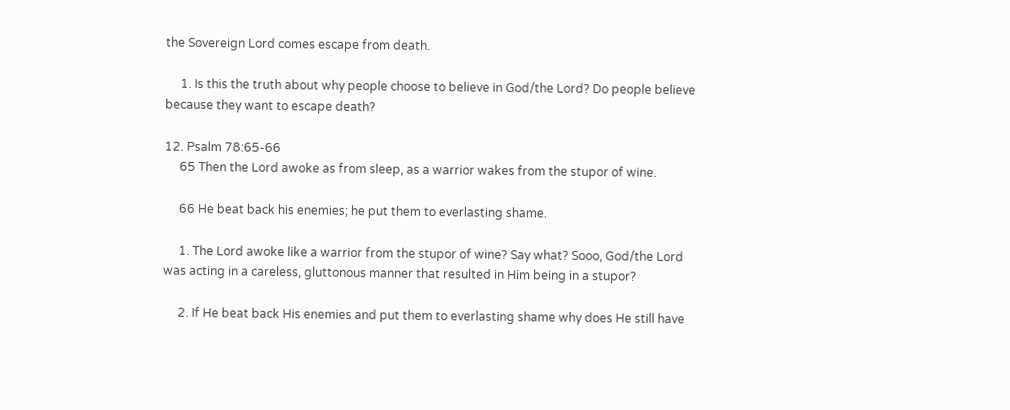the Sovereign Lord comes escape from death.

     1. Is this the truth about why people choose to believe in God/the Lord? Do people believe because they want to escape death?

12. Psalm 78:65-66
     65 Then the Lord awoke as from sleep, as a warrior wakes from the stupor of wine.

     66 He beat back his enemies; he put them to everlasting shame.

     1. The Lord awoke like a warrior from the stupor of wine? Say what? Sooo, God/the Lord was acting in a careless, gluttonous manner that resulted in Him being in a stupor?

     2. If He beat back His enemies and put them to everlasting shame why does He still have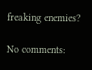freaking enemies?

No comments: